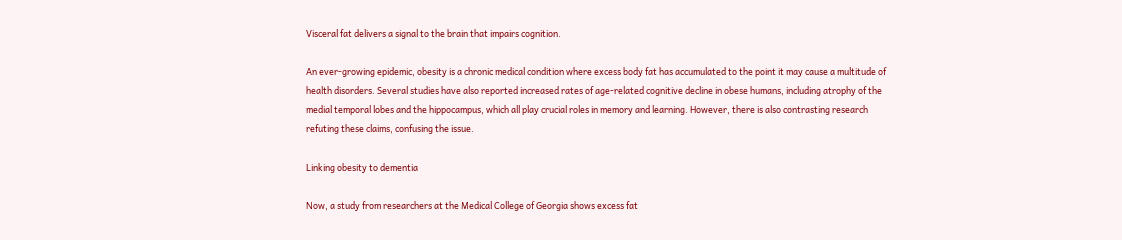Visceral fat delivers a signal to the brain that impairs cognition.

An ever-growing epidemic, obesity is a chronic medical condition where excess body fat has accumulated to the point it may cause a multitude of health disorders. Several studies have also reported increased rates of age-related cognitive decline in obese humans, including atrophy of the medial temporal lobes and the hippocampus, which all play crucial roles in memory and learning. However, there is also contrasting research refuting these claims, confusing the issue.

Linking obesity to dementia

Now, a study from researchers at the Medical College of Georgia shows excess fat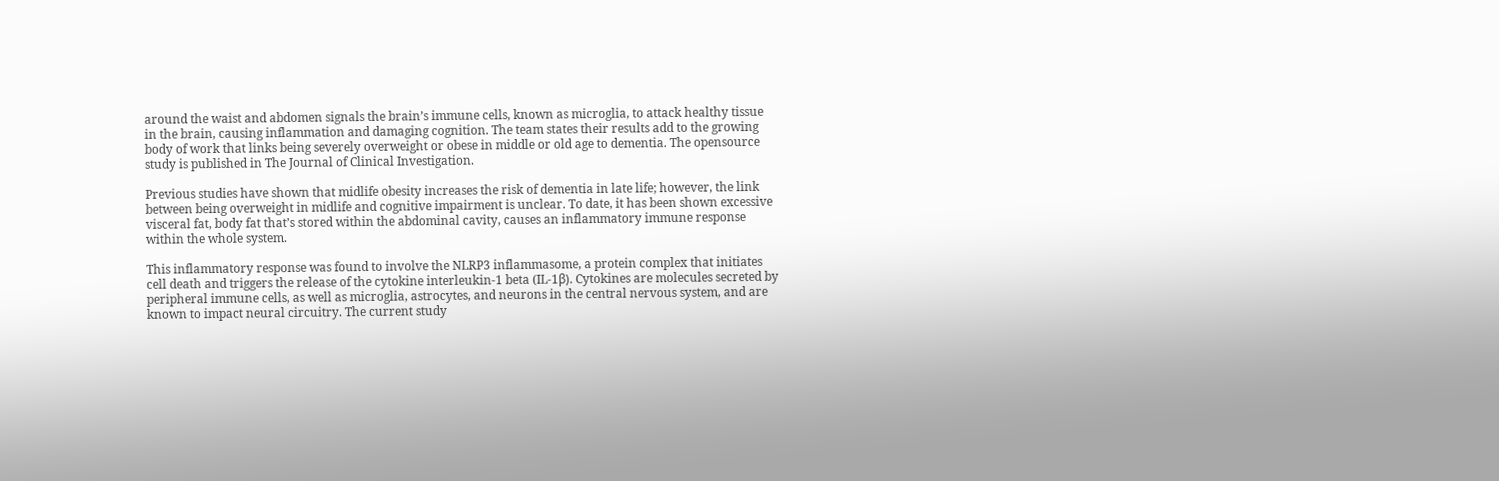around the waist and abdomen signals the brain’s immune cells, known as microglia, to attack healthy tissue in the brain, causing inflammation and damaging cognition. The team states their results add to the growing body of work that links being severely overweight or obese in middle or old age to dementia. The opensource study is published in The Journal of Clinical Investigation.

Previous studies have shown that midlife obesity increases the risk of dementia in late life; however, the link between being overweight in midlife and cognitive impairment is unclear. To date, it has been shown excessive visceral fat, body fat that’s stored within the abdominal cavity, causes an inflammatory immune response within the whole system.

This inflammatory response was found to involve the NLRP3 inflammasome, a protein complex that initiates cell death and triggers the release of the cytokine interleukin-1 beta (IL-1β). Cytokines are molecules secreted by peripheral immune cells, as well as microglia, astrocytes, and neurons in the central nervous system, and are known to impact neural circuitry. The current study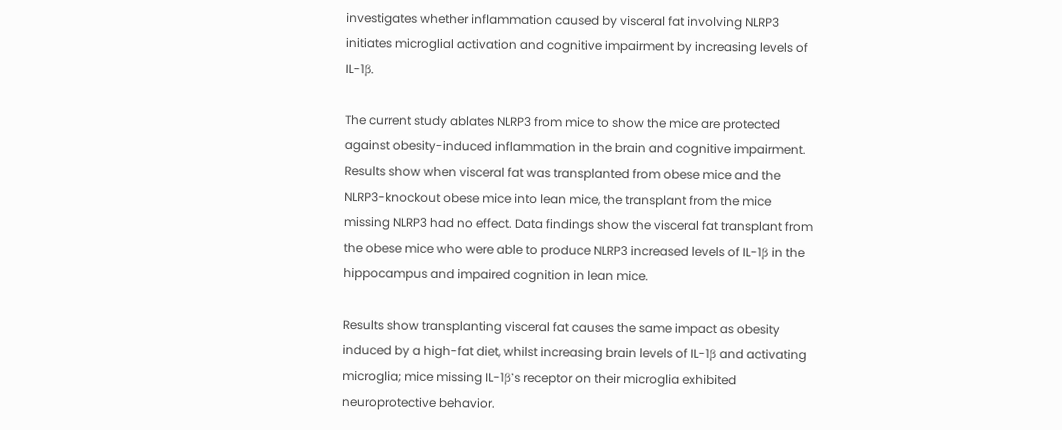investigates whether inflammation caused by visceral fat involving NLRP3 initiates microglial activation and cognitive impairment by increasing levels of IL-1β.

The current study ablates NLRP3 from mice to show the mice are protected against obesity-induced inflammation in the brain and cognitive impairment. Results show when visceral fat was transplanted from obese mice and the NLRP3-knockout obese mice into lean mice, the transplant from the mice missing NLRP3 had no effect. Data findings show the visceral fat transplant from the obese mice who were able to produce NLRP3 increased levels of IL-1β in the hippocampus and impaired cognition in lean mice.

Results show transplanting visceral fat causes the same impact as obesity induced by a high-fat diet, whilst increasing brain levels of IL-1β and activating microglia; mice missing IL-1β’s receptor on their microglia exhibited neuroprotective behavior.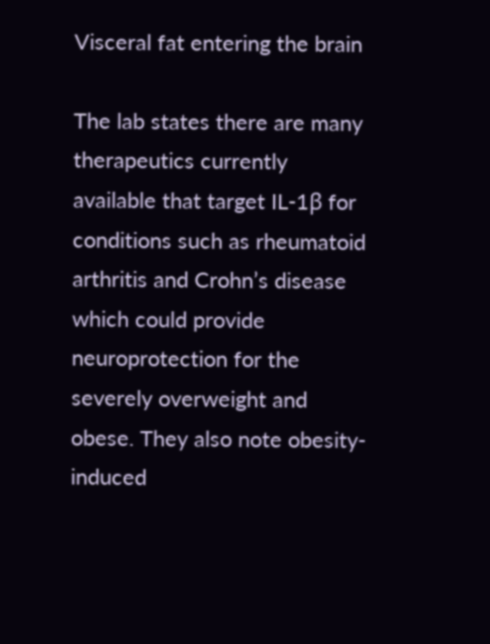Visceral fat entering the brain

The lab states there are many therapeutics currently available that target IL-1β for conditions such as rheumatoid arthritis and Crohn’s disease which could provide neuroprotection for the severely overweight and obese. They also note obesity-induced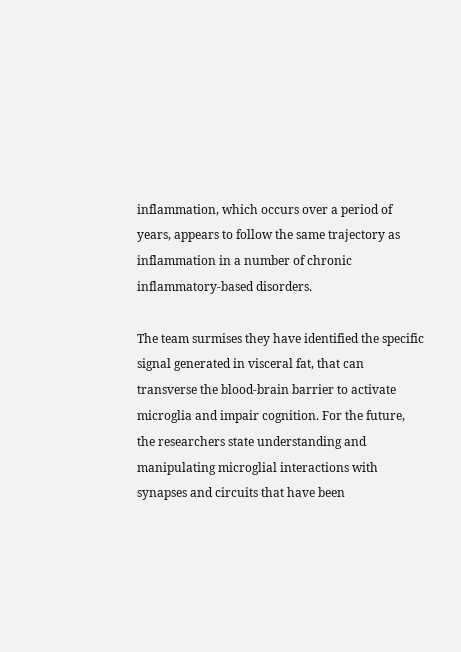inflammation, which occurs over a period of years, appears to follow the same trajectory as inflammation in a number of chronic inflammatory-based disorders.

The team surmises they have identified the specific signal generated in visceral fat, that can transverse the blood-brain barrier to activate microglia and impair cognition. For the future, the researchers state understanding and manipulating microglial interactions with synapses and circuits that have been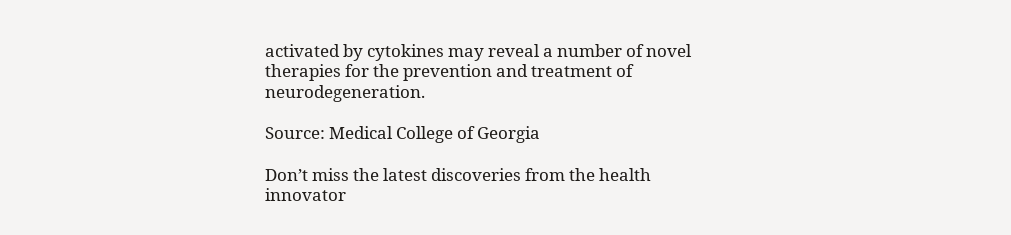activated by cytokines may reveal a number of novel therapies for the prevention and treatment of neurodegeneration.

Source: Medical College of Georgia

Don’t miss the latest discoveries from the health innovator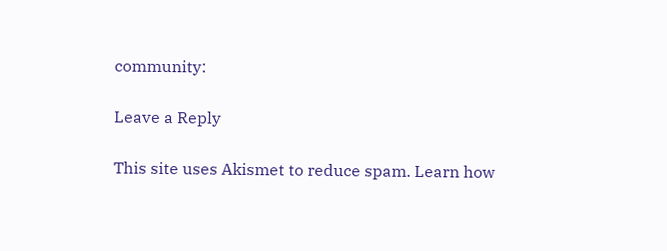community:

Leave a Reply

This site uses Akismet to reduce spam. Learn how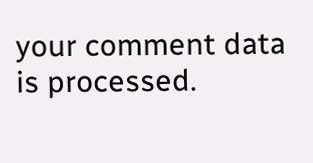your comment data is processed.